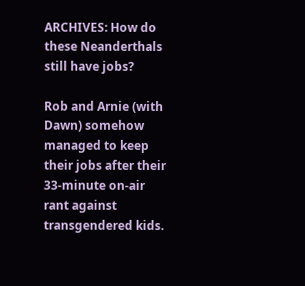ARCHIVES: How do these Neanderthals still have jobs?

Rob and Arnie (with Dawn) somehow managed to keep their jobs after their 33-minute on-air rant against transgendered kids.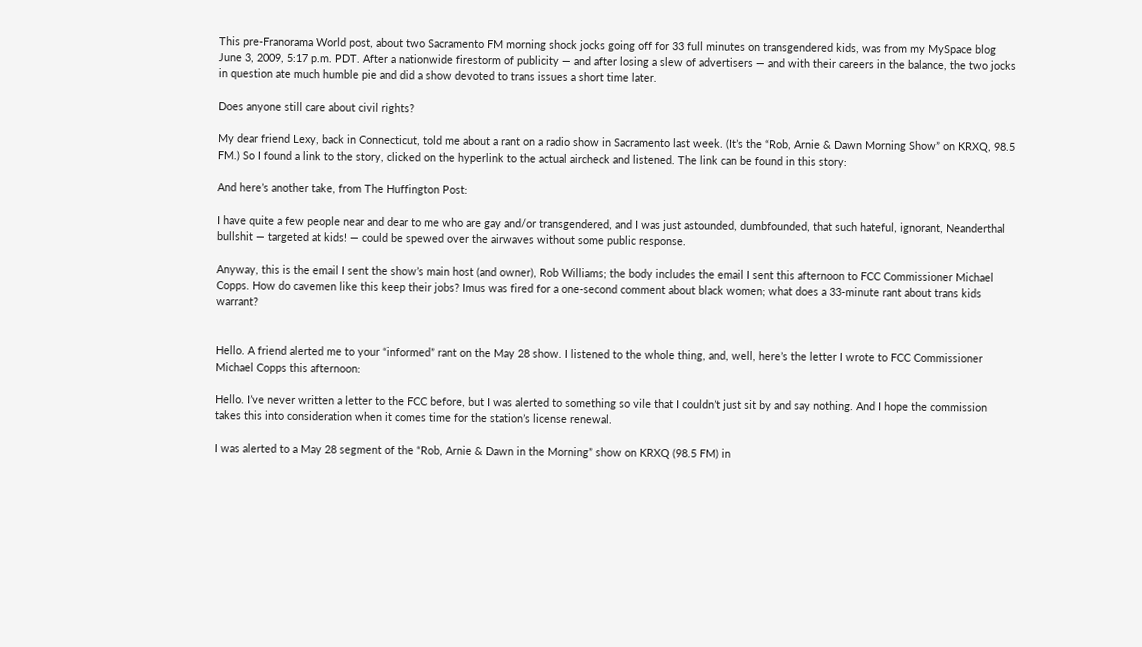This pre-Franorama World post, about two Sacramento FM morning shock jocks going off for 33 full minutes on transgendered kids, was from my MySpace blog June 3, 2009, 5:17 p.m. PDT. After a nationwide firestorm of publicity — and after losing a slew of advertisers — and with their careers in the balance, the two jocks in question ate much humble pie and did a show devoted to trans issues a short time later.

Does anyone still care about civil rights?

My dear friend Lexy, back in Connecticut, told me about a rant on a radio show in Sacramento last week. (It’s the “Rob, Arnie & Dawn Morning Show” on KRXQ, 98.5 FM.) So I found a link to the story, clicked on the hyperlink to the actual aircheck and listened. The link can be found in this story:

And here’s another take, from The Huffington Post:

I have quite a few people near and dear to me who are gay and/or transgendered, and I was just astounded, dumbfounded, that such hateful, ignorant, Neanderthal bullshit — targeted at kids! — could be spewed over the airwaves without some public response.

Anyway, this is the email I sent the show’s main host (and owner), Rob Williams; the body includes the email I sent this afternoon to FCC Commissioner Michael Copps. How do cavemen like this keep their jobs? Imus was fired for a one-second comment about black women; what does a 33-minute rant about trans kids warrant?


Hello. A friend alerted me to your “informed” rant on the May 28 show. I listened to the whole thing, and, well, here’s the letter I wrote to FCC Commissioner Michael Copps this afternoon:

Hello. I’ve never written a letter to the FCC before, but I was alerted to something so vile that I couldn’t just sit by and say nothing. And I hope the commission takes this into consideration when it comes time for the station’s license renewal.

I was alerted to a May 28 segment of the “Rob, Arnie & Dawn in the Morning” show on KRXQ (98.5 FM) in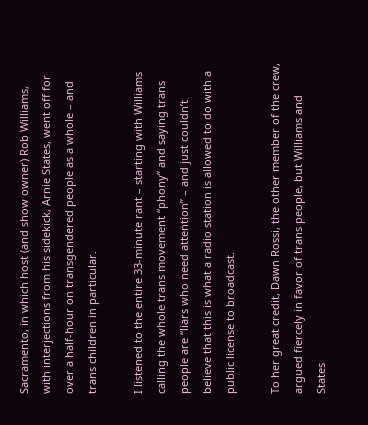Sacramento, in which host (and show owner) Rob Williams, with interjections from his sidekick, Arnie States, went off for over a half-hour on transgendered people as a whole – and trans children in particular.

I listened to the entire 33-minute rant – starting with Williams calling the whole trans movement “phony” and saying trans people are “liars who need attention” – and just couldn’t believe that this is what a radio station is allowed to do with a public license to broadcast.

To her great credit, Dawn Rossi, the other member of the crew, argued fiercely in favor of trans people, but Williams and States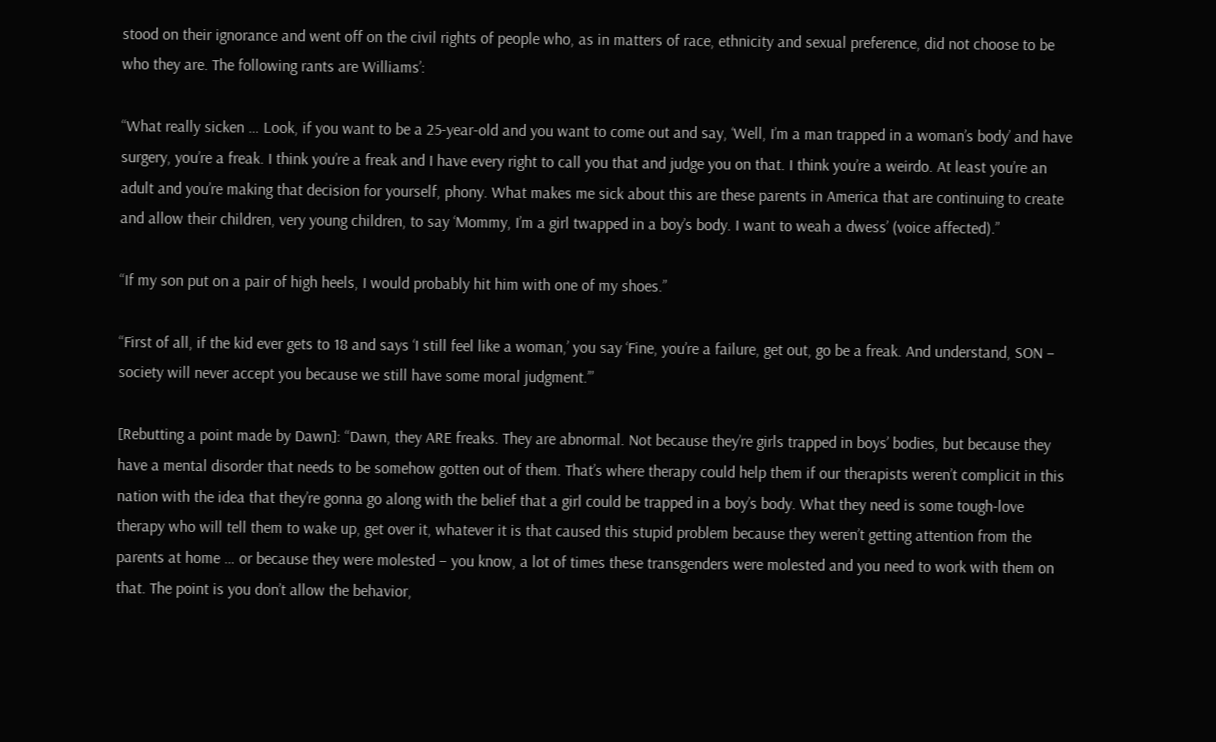stood on their ignorance and went off on the civil rights of people who, as in matters of race, ethnicity and sexual preference, did not choose to be who they are. The following rants are Williams’:

“What really sicken … Look, if you want to be a 25-year-old and you want to come out and say, ‘Well, I’m a man trapped in a woman’s body’ and have surgery, you’re a freak. I think you’re a freak and I have every right to call you that and judge you on that. I think you’re a weirdo. At least you’re an adult and you’re making that decision for yourself, phony. What makes me sick about this are these parents in America that are continuing to create and allow their children, very young children, to say ‘Mommy, I’m a girl twapped in a boy’s body. I want to weah a dwess’ (voice affected).”

“If my son put on a pair of high heels, I would probably hit him with one of my shoes.”

“First of all, if the kid ever gets to 18 and says ‘I still feel like a woman,’ you say ‘Fine, you’re a failure, get out, go be a freak. And understand, SON – society will never accept you because we still have some moral judgment.’”

[Rebutting a point made by Dawn]: “Dawn, they ARE freaks. They are abnormal. Not because they’re girls trapped in boys’ bodies, but because they have a mental disorder that needs to be somehow gotten out of them. That’s where therapy could help them if our therapists weren’t complicit in this nation with the idea that they’re gonna go along with the belief that a girl could be trapped in a boy’s body. What they need is some tough-love therapy who will tell them to wake up, get over it, whatever it is that caused this stupid problem because they weren’t getting attention from the parents at home … or because they were molested – you know, a lot of times these transgenders were molested and you need to work with them on that. The point is you don’t allow the behavior,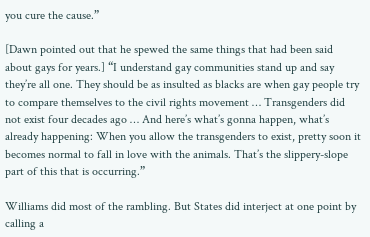you cure the cause.”

[Dawn pointed out that he spewed the same things that had been said about gays for years.] “I understand gay communities stand up and say they’re all one. They should be as insulted as blacks are when gay people try to compare themselves to the civil rights movement … Transgenders did not exist four decades ago … And here’s what’s gonna happen, what’s already happening: When you allow the transgenders to exist, pretty soon it becomes normal to fall in love with the animals. That’s the slippery-slope part of this that is occurring.”

Williams did most of the rambling. But States did interject at one point by calling a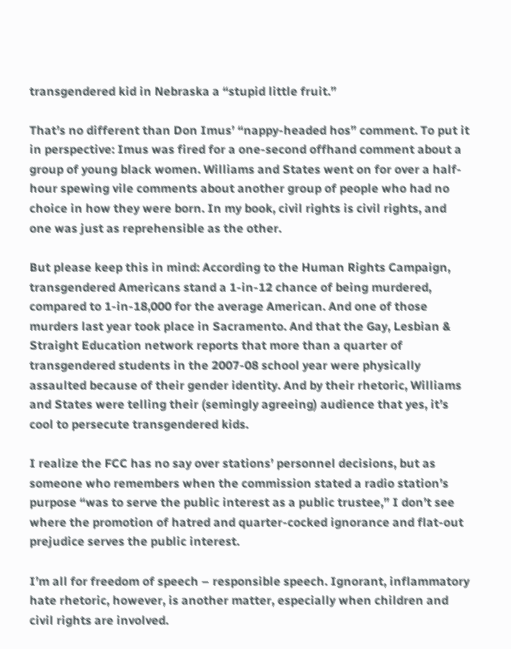transgendered kid in Nebraska a “stupid little fruit.”

That’s no different than Don Imus’ “nappy-headed hos” comment. To put it in perspective: Imus was fired for a one-second offhand comment about a group of young black women. Williams and States went on for over a half-hour spewing vile comments about another group of people who had no choice in how they were born. In my book, civil rights is civil rights, and one was just as reprehensible as the other.

But please keep this in mind: According to the Human Rights Campaign, transgendered Americans stand a 1-in-12 chance of being murdered, compared to 1-in-18,000 for the average American. And one of those murders last year took place in Sacramento. And that the Gay, Lesbian & Straight Education network reports that more than a quarter of transgendered students in the 2007-08 school year were physically assaulted because of their gender identity. And by their rhetoric, Williams and States were telling their (semingly agreeing) audience that yes, it’s cool to persecute transgendered kids.

I realize the FCC has no say over stations’ personnel decisions, but as someone who remembers when the commission stated a radio station’s purpose “was to serve the public interest as a public trustee,” I don’t see where the promotion of hatred and quarter-cocked ignorance and flat-out prejudice serves the public interest.

I’m all for freedom of speech – responsible speech. Ignorant, inflammatory hate rhetoric, however, is another matter, especially when children and civil rights are involved.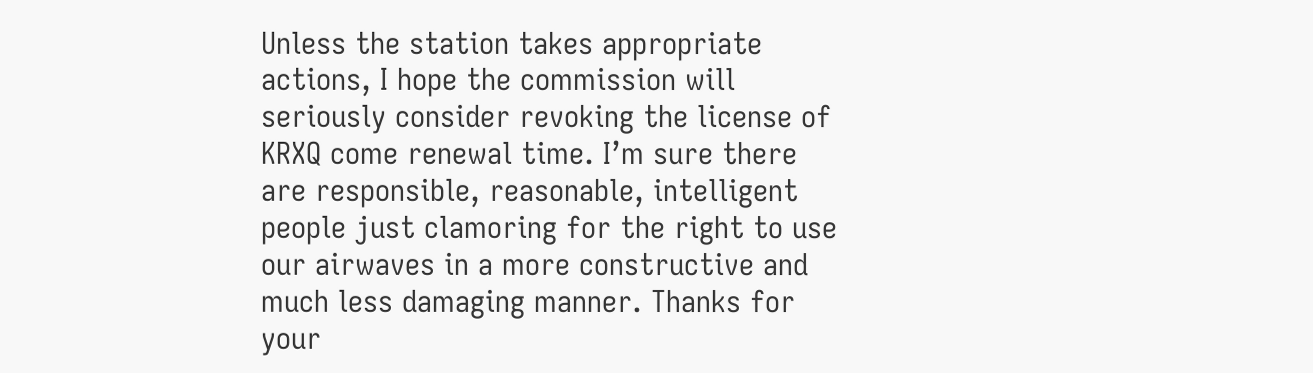Unless the station takes appropriate actions, I hope the commission will seriously consider revoking the license of KRXQ come renewal time. I’m sure there are responsible, reasonable, intelligent people just clamoring for the right to use our airwaves in a more constructive and much less damaging manner. Thanks for your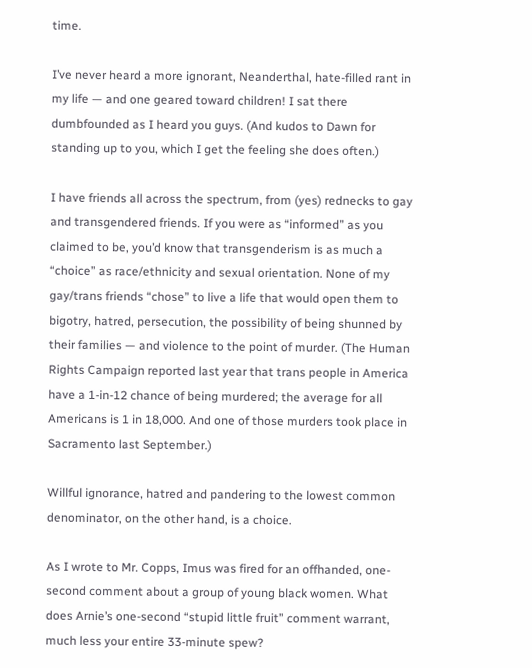time.

I’ve never heard a more ignorant, Neanderthal, hate-filled rant in my life — and one geared toward children! I sat there dumbfounded as I heard you guys. (And kudos to Dawn for standing up to you, which I get the feeling she does often.)

I have friends all across the spectrum, from (yes) rednecks to gay and transgendered friends. If you were as “informed” as you claimed to be, you’d know that transgenderism is as much a “choice” as race/ethnicity and sexual orientation. None of my gay/trans friends “chose” to live a life that would open them to bigotry, hatred, persecution, the possibility of being shunned by their families — and violence to the point of murder. (The Human Rights Campaign reported last year that trans people in America have a 1-in-12 chance of being murdered; the average for all Americans is 1 in 18,000. And one of those murders took place in Sacramento last September.)

Willful ignorance, hatred and pandering to the lowest common denominator, on the other hand, is a choice.

As I wrote to Mr. Copps, Imus was fired for an offhanded, one-second comment about a group of young black women. What does Arnie’s one-second “stupid little fruit” comment warrant, much less your entire 33-minute spew?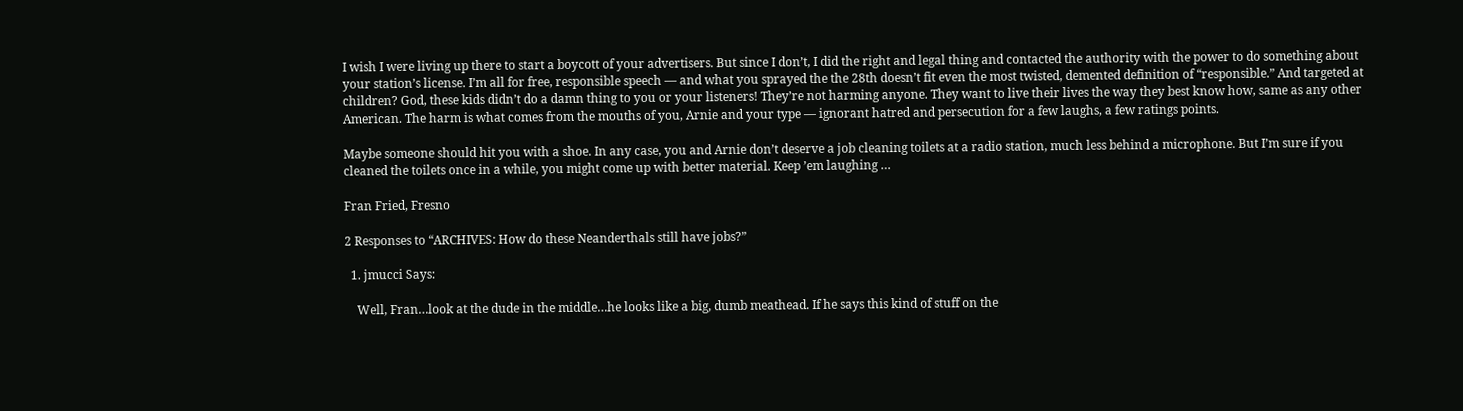I wish I were living up there to start a boycott of your advertisers. But since I don’t, I did the right and legal thing and contacted the authority with the power to do something about your station’s license. I’m all for free, responsible speech — and what you sprayed the the 28th doesn’t fit even the most twisted, demented definition of “responsible.” And targeted at children? God, these kids didn’t do a damn thing to you or your listeners! They’re not harming anyone. They want to live their lives the way they best know how, same as any other American. The harm is what comes from the mouths of you, Arnie and your type — ignorant hatred and persecution for a few laughs, a few ratings points.

Maybe someone should hit you with a shoe. In any case, you and Arnie don’t deserve a job cleaning toilets at a radio station, much less behind a microphone. But I’m sure if you cleaned the toilets once in a while, you might come up with better material. Keep ’em laughing …

Fran Fried, Fresno

2 Responses to “ARCHIVES: How do these Neanderthals still have jobs?”

  1. jmucci Says:

    Well, Fran…look at the dude in the middle…he looks like a big, dumb meathead. If he says this kind of stuff on the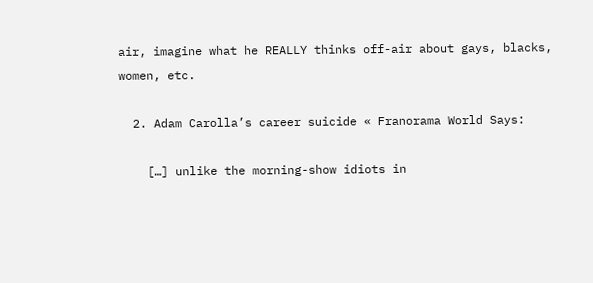air, imagine what he REALLY thinks off-air about gays, blacks, women, etc.

  2. Adam Carolla’s career suicide « Franorama World Says:

    […] unlike the morning-show idiots in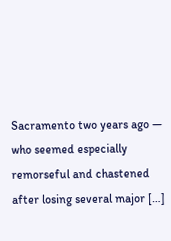Sacramento two years ago — who seemed especially remorseful and chastened after losing several major […]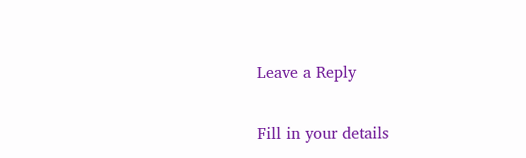Leave a Reply

Fill in your details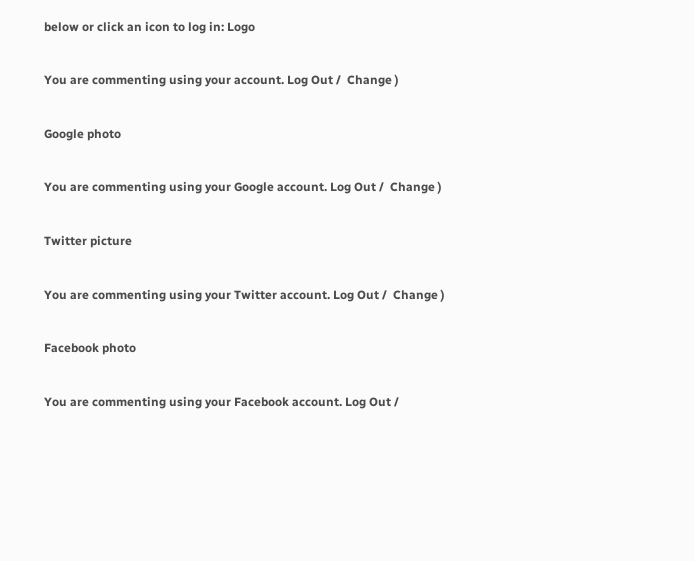below or click an icon to log in: Logo

You are commenting using your account. Log Out /  Change )

Google photo

You are commenting using your Google account. Log Out /  Change )

Twitter picture

You are commenting using your Twitter account. Log Out /  Change )

Facebook photo

You are commenting using your Facebook account. Log Out /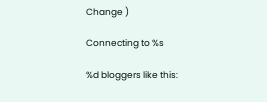Change )

Connecting to %s

%d bloggers like this: